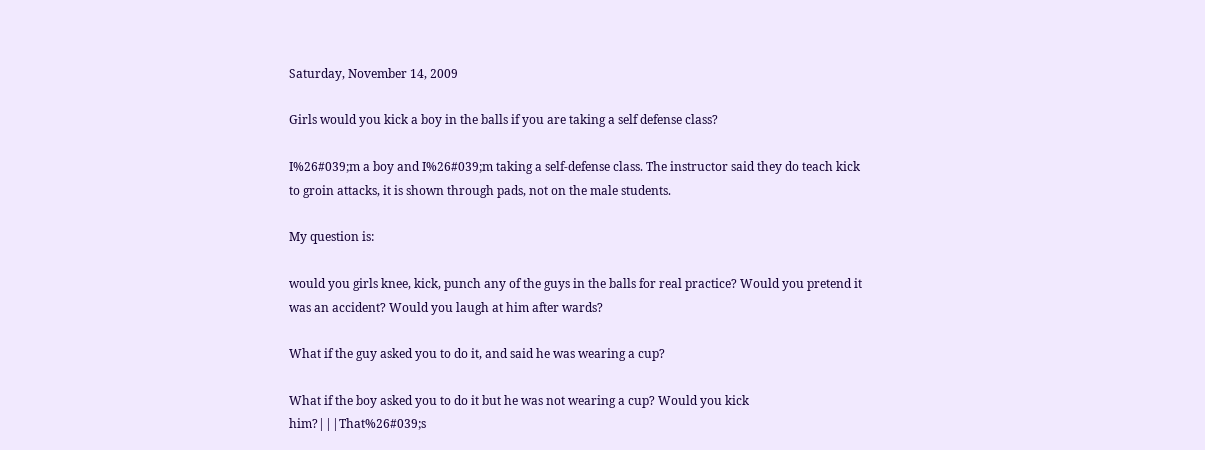Saturday, November 14, 2009

Girls would you kick a boy in the balls if you are taking a self defense class?

I%26#039;m a boy and I%26#039;m taking a self-defense class. The instructor said they do teach kick to groin attacks, it is shown through pads, not on the male students.

My question is:

would you girls knee, kick, punch any of the guys in the balls for real practice? Would you pretend it was an accident? Would you laugh at him after wards?

What if the guy asked you to do it, and said he was wearing a cup?

What if the boy asked you to do it but he was not wearing a cup? Would you kick him?|||That%26#039;s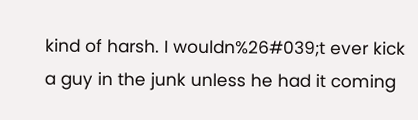kind of harsh. I wouldn%26#039;t ever kick a guy in the junk unless he had it coming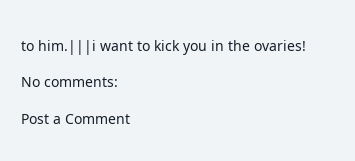to him.|||i want to kick you in the ovaries!

No comments:

Post a Comment